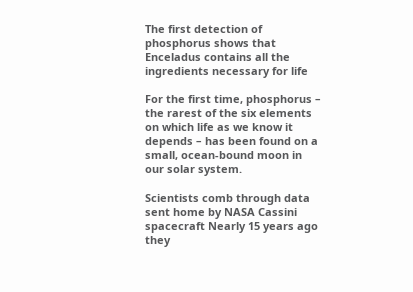The first detection of phosphorus shows that Enceladus contains all the ingredients necessary for life

For the first time, phosphorus – the rarest of the six elements on which life as we know it depends – has been found on a small, ocean-bound moon in our solar system.

Scientists comb through data sent home by NASA Cassini spacecraft Nearly 15 years ago they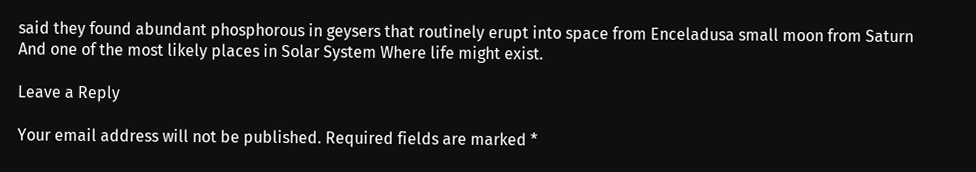said they found abundant phosphorous in geysers that routinely erupt into space from Enceladusa small moon from Saturn And one of the most likely places in Solar System Where life might exist.

Leave a Reply

Your email address will not be published. Required fields are marked *